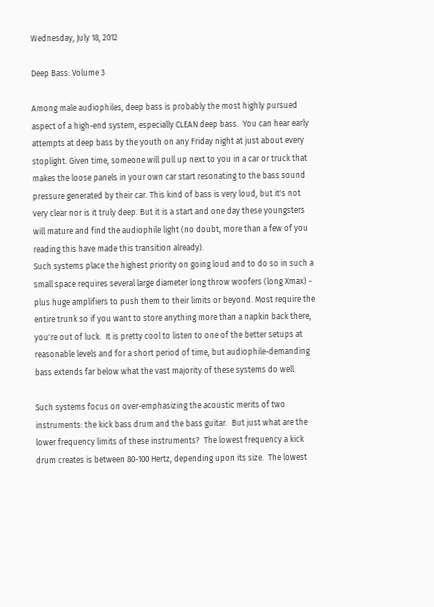Wednesday, July 18, 2012

Deep Bass: Volume 3

Among male audiophiles, deep bass is probably the most highly pursued aspect of a high-end system, especially CLEAN deep bass.  You can hear early attempts at deep bass by the youth on any Friday night at just about every stoplight. Given time, someone will pull up next to you in a car or truck that makes the loose panels in your own car start resonating to the bass sound pressure generated by their car. This kind of bass is very loud, but it's not very clear nor is it truly deep. But it is a start and one day these youngsters will mature and find the audiophile light (no doubt, more than a few of you reading this have made this transition already).
Such systems place the highest priority on going loud and to do so in such a small space requires several large diameter long throw woofers (long Xmax) - plus huge amplifiers to push them to their limits or beyond. Most require the entire trunk so if you want to store anything more than a napkin back there, you're out of luck.  It is pretty cool to listen to one of the better setups at reasonable levels and for a short period of time, but audiophile-demanding bass extends far below what the vast majority of these systems do well.

Such systems focus on over-emphasizing the acoustic merits of two instruments: the kick bass drum and the bass guitar.  But just what are the lower frequency limits of these instruments?  The lowest frequency a kick drum creates is between 80-100 Hertz, depending upon its size.  The lowest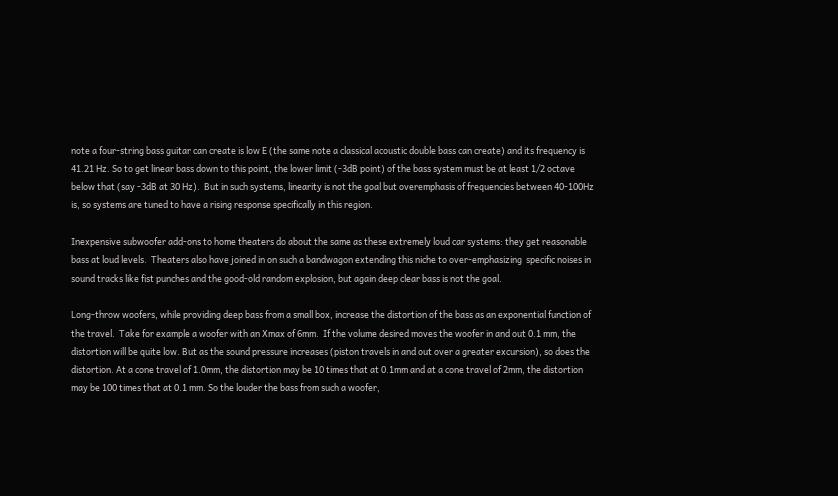note a four-string bass guitar can create is low E (the same note a classical acoustic double bass can create) and its frequency is 41.21 Hz. So to get linear bass down to this point, the lower limit (-3dB point) of the bass system must be at least 1/2 octave below that (say -3dB at 30 Hz).  But in such systems, linearity is not the goal but overemphasis of frequencies between 40-100Hz is, so systems are tuned to have a rising response specifically in this region.

Inexpensive subwoofer add-ons to home theaters do about the same as these extremely loud car systems: they get reasonable bass at loud levels.  Theaters also have joined in on such a bandwagon extending this niche to over-emphasizing  specific noises in sound tracks like fist punches and the good-old random explosion, but again deep clear bass is not the goal.

Long-throw woofers, while providing deep bass from a small box, increase the distortion of the bass as an exponential function of the travel.  Take for example a woofer with an Xmax of 6mm.  If the volume desired moves the woofer in and out 0.1 mm, the distortion will be quite low. But as the sound pressure increases (piston travels in and out over a greater excursion), so does the distortion. At a cone travel of 1.0mm, the distortion may be 10 times that at 0.1mm and at a cone travel of 2mm, the distortion may be 100 times that at 0.1 mm. So the louder the bass from such a woofer,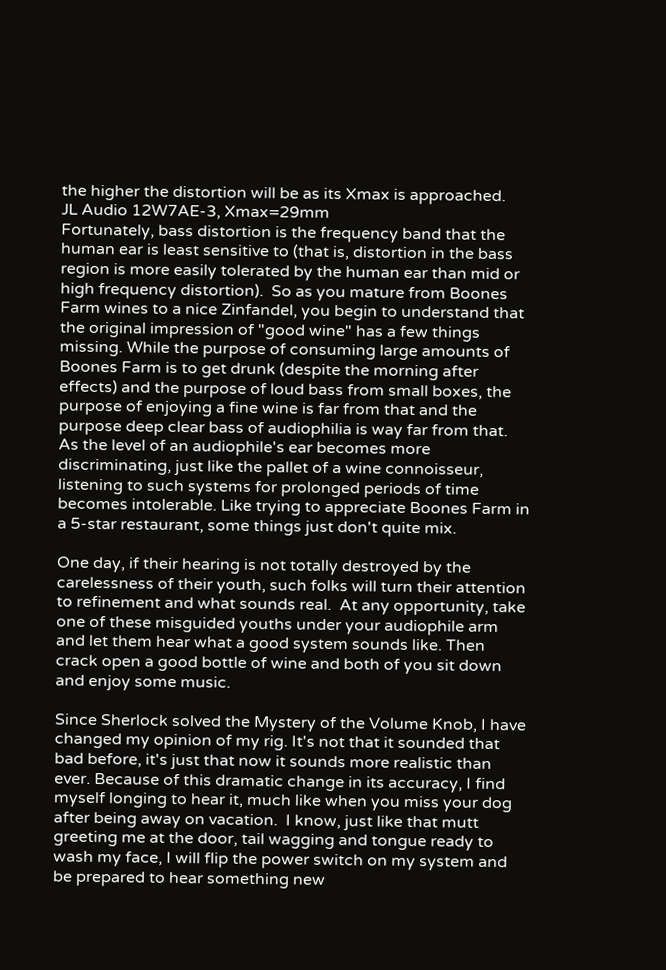the higher the distortion will be as its Xmax is approached.
JL Audio 12W7AE-3, Xmax=29mm
Fortunately, bass distortion is the frequency band that the human ear is least sensitive to (that is, distortion in the bass region is more easily tolerated by the human ear than mid or high frequency distortion).  So as you mature from Boones Farm wines to a nice Zinfandel, you begin to understand that the original impression of "good wine" has a few things missing. While the purpose of consuming large amounts of Boones Farm is to get drunk (despite the morning after effects) and the purpose of loud bass from small boxes, the purpose of enjoying a fine wine is far from that and the purpose deep clear bass of audiophilia is way far from that.
As the level of an audiophile's ear becomes more discriminating, just like the pallet of a wine connoisseur, listening to such systems for prolonged periods of time becomes intolerable. Like trying to appreciate Boones Farm in a 5-star restaurant, some things just don't quite mix.

One day, if their hearing is not totally destroyed by the carelessness of their youth, such folks will turn their attention to refinement and what sounds real.  At any opportunity, take one of these misguided youths under your audiophile arm and let them hear what a good system sounds like. Then crack open a good bottle of wine and both of you sit down and enjoy some music.

Since Sherlock solved the Mystery of the Volume Knob, I have changed my opinion of my rig. It's not that it sounded that bad before, it's just that now it sounds more realistic than ever. Because of this dramatic change in its accuracy, I find myself longing to hear it, much like when you miss your dog after being away on vacation.  I know, just like that mutt greeting me at the door, tail wagging and tongue ready to wash my face, I will flip the power switch on my system and be prepared to hear something new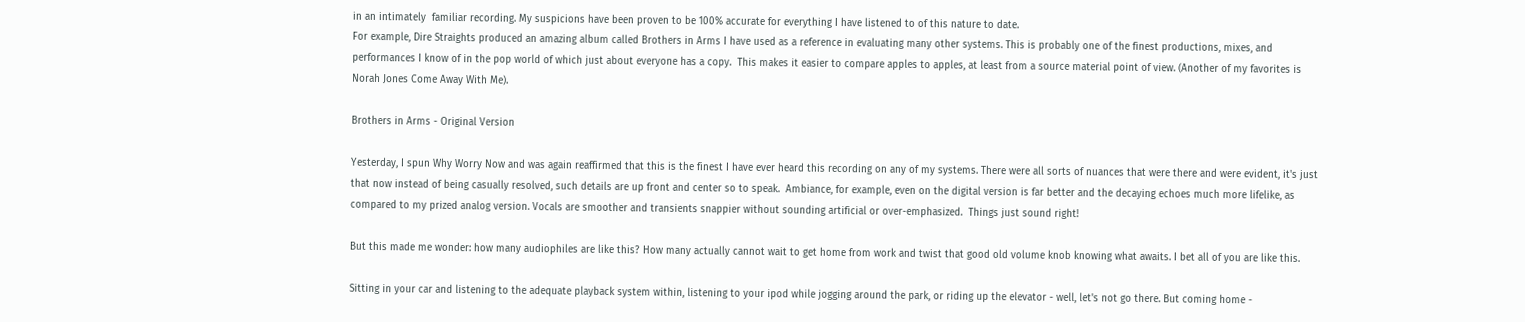in an intimately  familiar recording. My suspicions have been proven to be 100% accurate for everything I have listened to of this nature to date.
For example, Dire Straights produced an amazing album called Brothers in Arms I have used as a reference in evaluating many other systems. This is probably one of the finest productions, mixes, and performances I know of in the pop world of which just about everyone has a copy.  This makes it easier to compare apples to apples, at least from a source material point of view. (Another of my favorites is Norah Jones Come Away With Me).

Brothers in Arms - Original Version

Yesterday, I spun Why Worry Now and was again reaffirmed that this is the finest I have ever heard this recording on any of my systems. There were all sorts of nuances that were there and were evident, it's just that now instead of being casually resolved, such details are up front and center so to speak.  Ambiance, for example, even on the digital version is far better and the decaying echoes much more lifelike, as compared to my prized analog version. Vocals are smoother and transients snappier without sounding artificial or over-emphasized.  Things just sound right!

But this made me wonder: how many audiophiles are like this? How many actually cannot wait to get home from work and twist that good old volume knob knowing what awaits. I bet all of you are like this.

Sitting in your car and listening to the adequate playback system within, listening to your ipod while jogging around the park, or riding up the elevator - well, let's not go there. But coming home -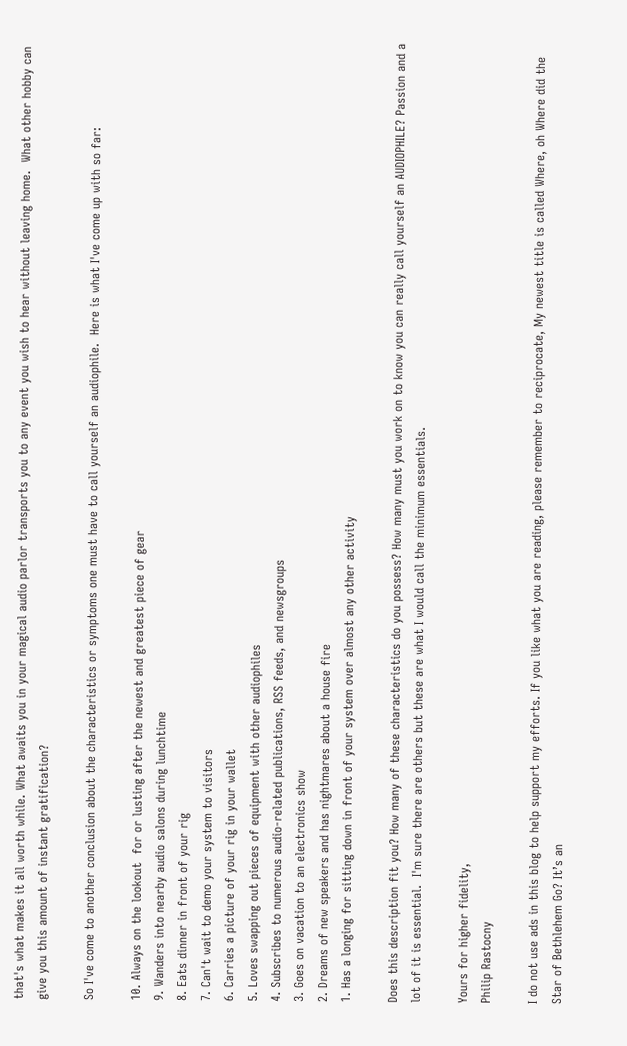that's what makes it all worth while. What awaits you in your magical audio parlor transports you to any event you wish to hear without leaving home.  What other hobby can give you this amount of instant gratification?

So I've come to another conclusion about the characteristics or symptoms one must have to call yourself an audiophile.  Here is what I've come up with so far:

10. Always on the lookout  for or lusting after the newest and greatest piece of gear
9. Wanders into nearby audio salons during lunchtime
8. Eats dinner in front of your rig
7. Can't wait to demo your system to visitors
6. Carries a picture of your rig in your wallet
5. Loves swapping out pieces of equipment with other audiophiles
4. Subscribes to numerous audio-related publications, RSS feeds, and newsgroups
3. Goes on vacation to an electronics show
2. Dreams of new speakers and has nightmares about a house fire
1. Has a longing for sitting down in front of your system over almost any other activity

Does this description fit you? How many of these characteristics do you possess? How many must you work on to know you can really call yourself an AUDIOPHILE? Passion and a lot of it is essential.  I'm sure there are others but these are what I would call the minimum essentials.

Yours for higher fidelity,
Philip Rastocny

I do not use ads in this blog to help support my efforts. If you like what you are reading, please remember to reciprocate, My newest title is called Where, oh Where did the Star of Bethlehem Go? It’s an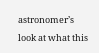astronomer’s look at what this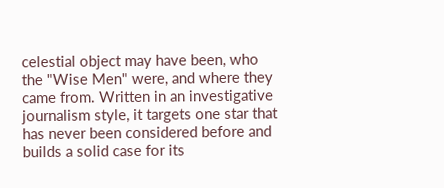celestial object may have been, who the "Wise Men" were, and where they came from. Written in an investigative journalism style, it targets one star that has never been considered before and builds a solid case for its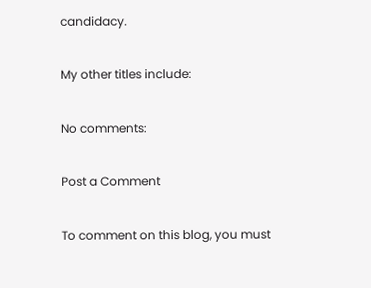candidacy.

My other titles include:

No comments:

Post a Comment

To comment on this blog, you must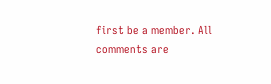first be a member. All comments are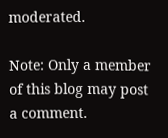moderated.

Note: Only a member of this blog may post a comment.